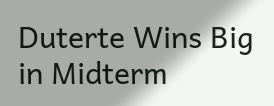Duterte Wins Big in Midterm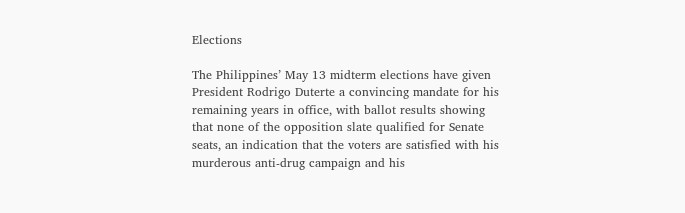Elections

The Philippines’ May 13 midterm elections have given President Rodrigo Duterte a convincing mandate for his remaining years in office, with ballot results showing that none of the opposition slate qualified for Senate seats, an indication that the voters are satisfied with his murderous anti-drug campaign and his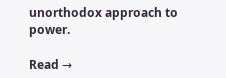unorthodox approach to power.

Read →